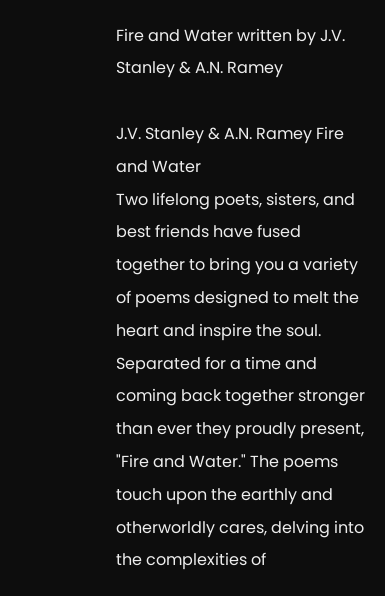Fire and Water written by J.V. Stanley & A.N. Ramey

J.V. Stanley & A.N. Ramey Fire and Water
Two lifelong poets, sisters, and best friends have fused together to bring you a variety of poems designed to melt the heart and inspire the soul. Separated for a time and coming back together stronger than ever they proudly present, "Fire and Water." The poems touch upon the earthly and otherworldly cares, delving into the complexities of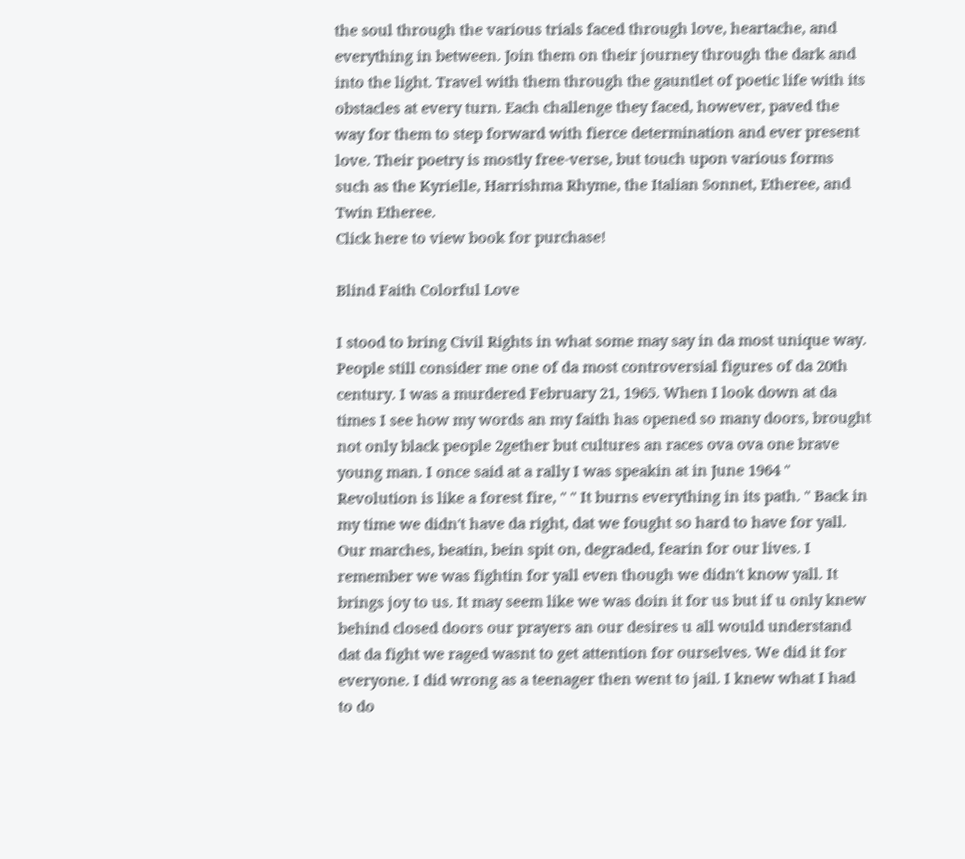the soul through the various trials faced through love, heartache, and everything in between. Join them on their journey through the dark and into the light. Travel with them through the gauntlet of poetic life with its obstacles at every turn. Each challenge they faced, however, paved the way for them to step forward with fierce determination and ever present love. Their poetry is mostly free-verse, but touch upon various forms such as the Kyrielle, Harrishma Rhyme, the Italian Sonnet, Etheree, and Twin Etheree.
Click here to view book for purchase!

Blind Faith Colorful Love

I stood to bring Civil Rights in what some may say in da most unique way.
People still consider me one of da most controversial figures of da 20th century. I was a murdered February 21, 1965. When I look down at da times I see how my words an my faith has opened so many doors, brought not only black people 2gether but cultures an races ova ova one brave young man. I once said at a rally I was speakin at in June 1964 " Revolution is like a forest fire, " " It burns everything in its path. " Back in my time we didn't have da right, dat we fought so hard to have for yall. Our marches, beatin, bein spit on, degraded, fearin for our lives. I remember we was fightin for yall even though we didn't know yall. It brings joy to us. It may seem like we was doin it for us but if u only knew behind closed doors our prayers an our desires u all would understand dat da fight we raged wasnt to get attention for ourselves. We did it for everyone. I did wrong as a teenager then went to jail. I knew what I had to do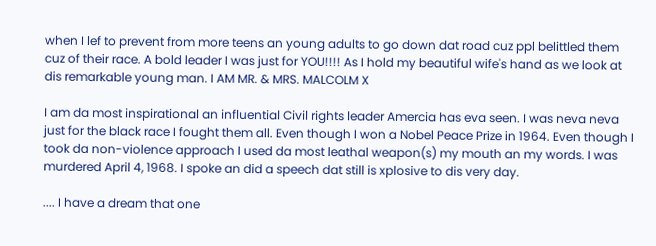when I lef to prevent from more teens an young adults to go down dat road cuz ppl belittled them cuz of their race. A bold leader I was just for YOU!!!! As I hold my beautiful wife's hand as we look at dis remarkable young man. I AM MR. & MRS. MALCOLM X

I am da most inspirational an influential Civil rights leader Amercia has eva seen. I was neva neva just for the black race I fought them all. Even though I won a Nobel Peace Prize in 1964. Even though I took da non-violence approach I used da most leathal weapon(s) my mouth an my words. I was murdered April 4, 1968. I spoke an did a speech dat still is xplosive to dis very day.

.... I have a dream that one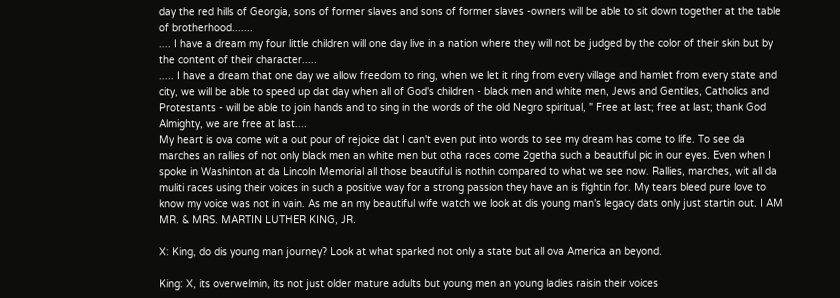day the red hills of Georgia, sons of former slaves and sons of former slaves -owners will be able to sit down together at the table of brotherhood.......
.... I have a dream my four little children will one day live in a nation where they will not be judged by the color of their skin but by the content of their character.....
..... I have a dream that one day we allow freedom to ring, when we let it ring from every village and hamlet from every state and city, we will be able to speed up dat day when all of God's children - black men and white men, Jews and Gentiles, Catholics and Protestants - will be able to join hands and to sing in the words of the old Negro spiritual, " Free at last; free at last; thank God Almighty, we are free at last....
My heart is ova come wit a out pour of rejoice dat I can't even put into words to see my dream has come to life. To see da marches an rallies of not only black men an white men but otha races come 2getha such a beautiful pic in our eyes. Even when I spoke in Washinton at da Lincoln Memorial all those beautiful is nothin compared to what we see now. Rallies, marches, wit all da muliti races using their voices in such a positive way for a strong passion they have an is fightin for. My tears bleed pure love to know my voice was not in vain. As me an my beautiful wife watch we look at dis young man's legacy dats only just startin out. I AM MR. & MRS. MARTIN LUTHER KING, JR.

X: King, do dis young man journey? Look at what sparked not only a state but all ova America an beyond.

King: X, its overwelmin, its not just older mature adults but young men an young ladies raisin their voices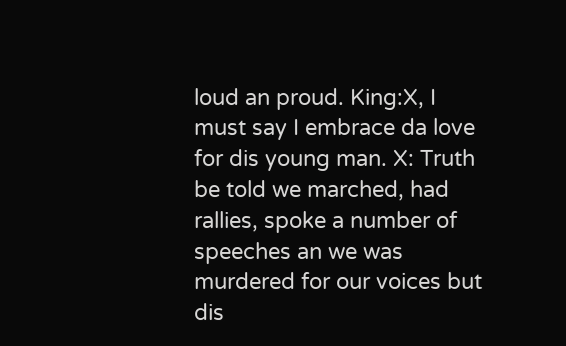loud an proud. King:X, I must say I embrace da love for dis young man. X: Truth be told we marched, had rallies, spoke a number of speeches an we was murdered for our voices but dis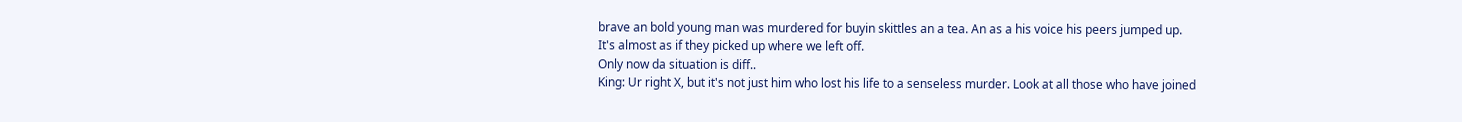brave an bold young man was murdered for buyin skittles an a tea. An as a his voice his peers jumped up. It's almost as if they picked up where we left off.
Only now da situation is diff..
King: Ur right X, but it's not just him who lost his life to a senseless murder. Look at all those who have joined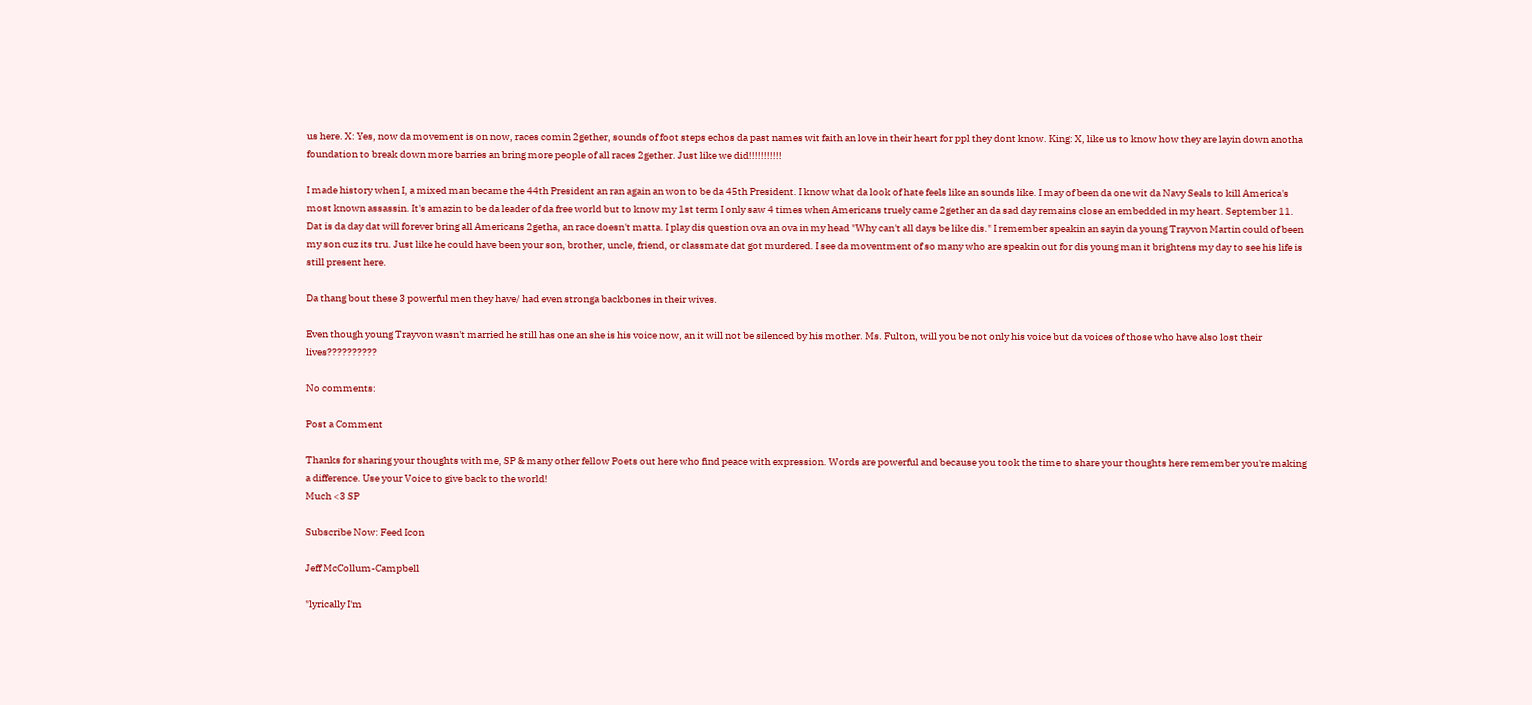us here. X: Yes, now da movement is on now, races comin 2gether, sounds of foot steps echos da past names wit faith an love in their heart for ppl they dont know. King: X, like us to know how they are layin down anotha foundation to break down more barries an bring more people of all races 2gether. Just like we did!!!!!!!!!!!

I made history when I, a mixed man became the 44th President an ran again an won to be da 45th President. I know what da look of hate feels like an sounds like. I may of been da one wit da Navy Seals to kill America's most known assassin. It's amazin to be da leader of da free world but to know my 1st term I only saw 4 times when Americans truely came 2gether an da sad day remains close an embedded in my heart. September 11. Dat is da day dat will forever bring all Americans 2getha, an race doesn't matta. I play dis question ova an ova in my head "Why can't all days be like dis." I remember speakin an sayin da young Trayvon Martin could of been my son cuz its tru. Just like he could have been your son, brother, uncle, friend, or classmate dat got murdered. I see da moventment of so many who are speakin out for dis young man it brightens my day to see his life is still present here.

Da thang bout these 3 powerful men they have/ had even stronga backbones in their wives.

Even though young Trayvon wasn't married he still has one an she is his voice now, an it will not be silenced by his mother. Ms. Fulton, will you be not only his voice but da voices of those who have also lost their lives??????????

No comments:

Post a Comment

Thanks for sharing your thoughts with me, SP & many other fellow Poets out here who find peace with expression. Words are powerful and because you took the time to share your thoughts here remember you're making a difference. Use your Voice to give back to the world!
Much <3 SP

Subscribe Now: Feed Icon

Jeff McCollum-Campbell

"lyrically I'm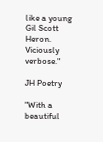like a young Gil Scott Heron.
Viciously verbose."

JH Poetry

"With a beautiful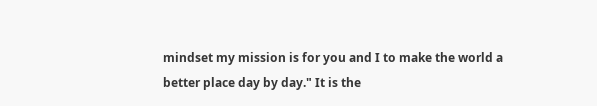mindset my mission is for you and I to make the world a
better place day by day." It is the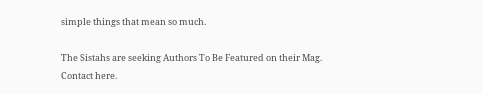simple things that mean so much.

The Sistahs are seeking Authors To Be Featured on their Mag.
Contact here.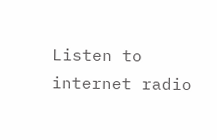Listen to internet radio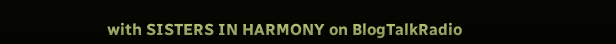with SISTERS IN HARMONY on BlogTalkRadio